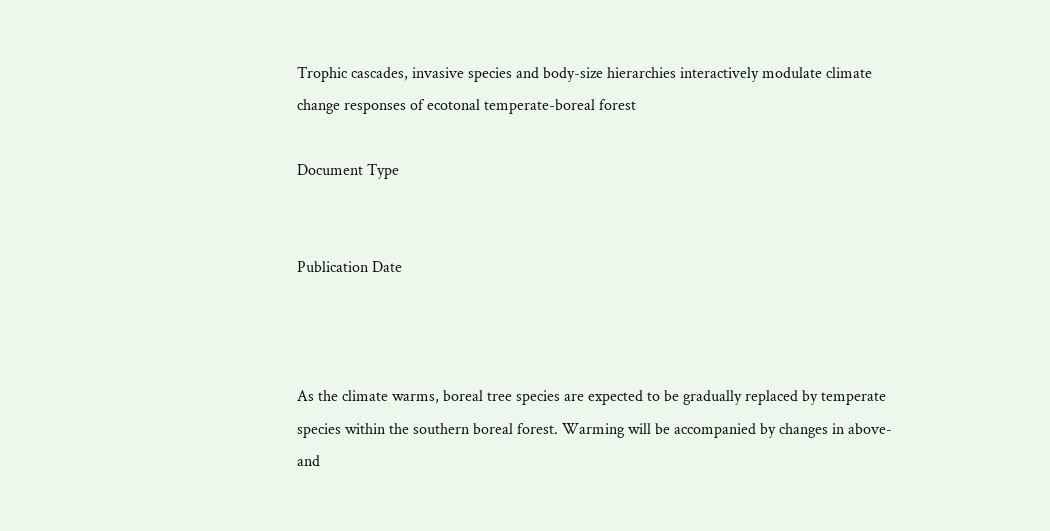Trophic cascades, invasive species and body-size hierarchies interactively modulate climate change responses of ecotonal temperate-boreal forest

Document Type


Publication Date



As the climate warms, boreal tree species are expected to be gradually replaced by temperate species within the southern boreal forest. Warming will be accompanied by changes in above- and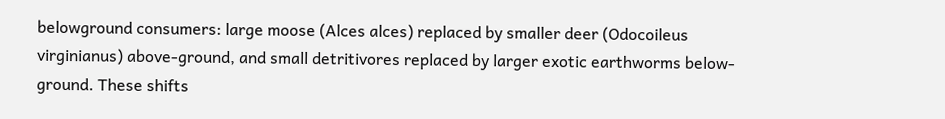belowground consumers: large moose (Alces alces) replaced by smaller deer (Odocoileus virginianus) above-ground, and small detritivores replaced by larger exotic earthworms below-ground. These shifts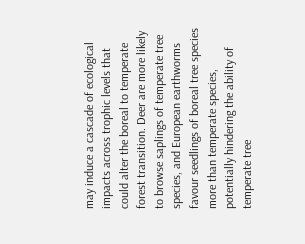may induce a cascade of ecological impacts across trophic levels that could alter the boreal to temperate forest transition. Deer are more likely to browse saplings of temperate tree species, and European earthworms favour seedlings of boreal tree species more than temperate species, potentially hindering the ability of temperate tree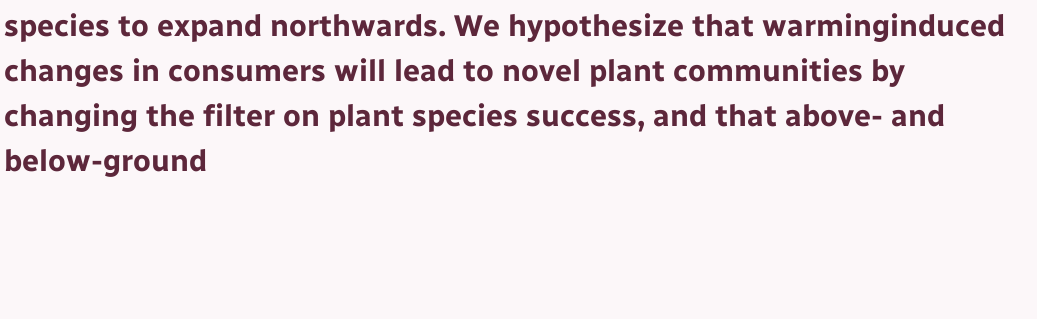species to expand northwards. We hypothesize that warminginduced changes in consumers will lead to novel plant communities by changing the filter on plant species success, and that above- and below-ground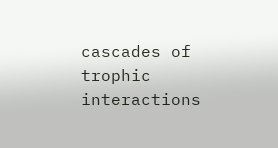cascades of trophic interactions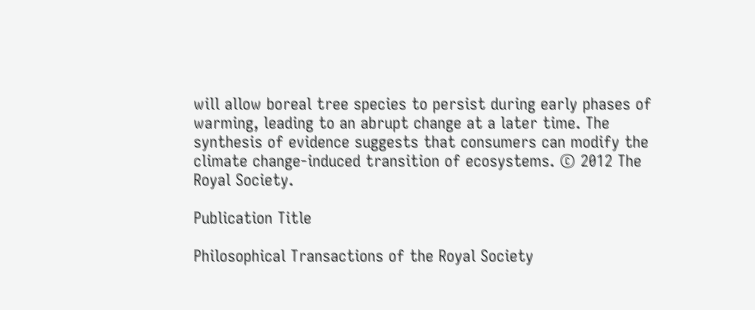will allow boreal tree species to persist during early phases of warming, leading to an abrupt change at a later time. The synthesis of evidence suggests that consumers can modify the climate change-induced transition of ecosystems. © 2012 The Royal Society.

Publication Title

Philosophical Transactions of the Royal Society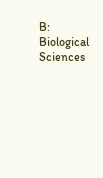B: Biological Sciences